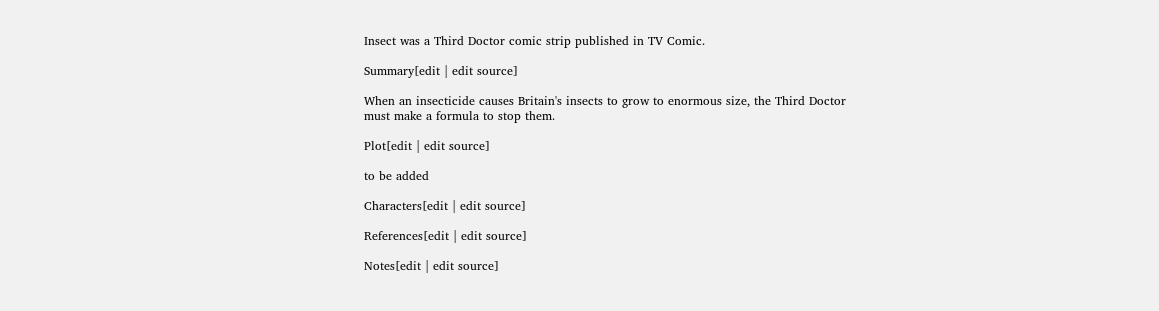Insect was a Third Doctor comic strip published in TV Comic.

Summary[edit | edit source]

When an insecticide causes Britain's insects to grow to enormous size, the Third Doctor must make a formula to stop them.

Plot[edit | edit source]

to be added

Characters[edit | edit source]

References[edit | edit source]

Notes[edit | edit source]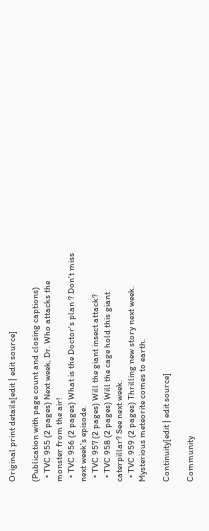Original print details[edit | edit source]

(Publication with page count and closing captions)
  • TVC 955 (2 pages) Next week, Dr. Who attacks the monster from the air!
  • TVC 956 (2 pages) What is the Doctor's plan ? Don't miss next week's episode.
  • TVC 957 (2 pages) Will the giant insect attack?
  • TVC 958 (2 pages) Will the cage hold this giant caterpillar? See next week.
  • TVC 959 (2 pages) Thrilling new story next week. Mysterious meteorite comes to earth.

Continuity[edit | edit source]

Community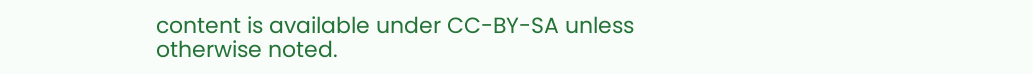content is available under CC-BY-SA unless otherwise noted.